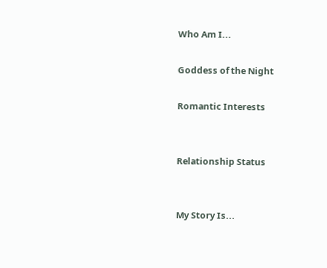Who Am I...

Goddess of the Night

Romantic Interests


Relationship Status


My Story Is...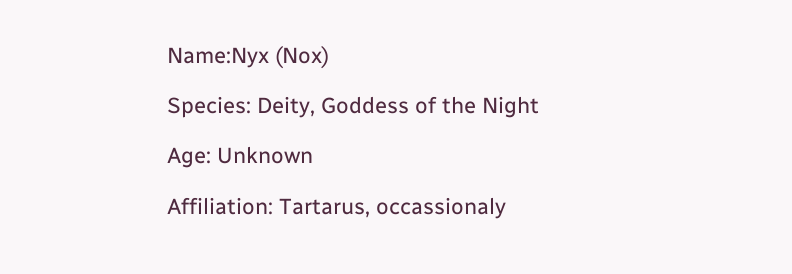Name:Nyx (Nox)

Species: Deity, Goddess of the Night

Age: Unknown

Affiliation: Tartarus, occassionaly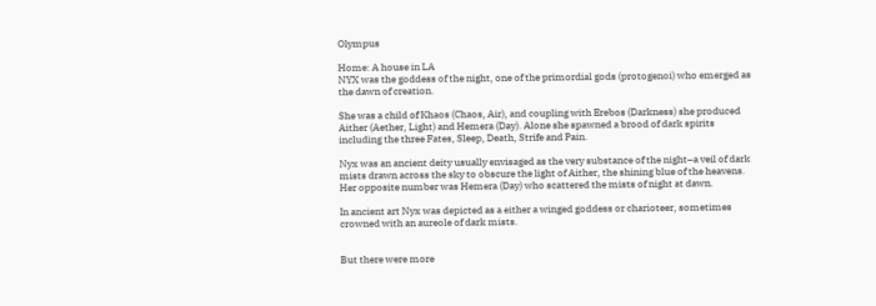Olympus

Home: A house in LA
NYX was the goddess of the night, one of the primordial gods (protogenoi) who emerged as the dawn of creation.

She was a child of Khaos (Chaos, Air), and coupling with Erebos (Darkness) she produced Aither (Aether, Light) and Hemera (Day). Alone she spawned a brood of dark spirits including the three Fates, Sleep, Death, Strife and Pain.

Nyx was an ancient deity usually envisaged as the very substance of the night–a veil of dark mists drawn across the sky to obscure the light of Aither, the shining blue of the heavens. Her opposite number was Hemera (Day) who scattered the mists of night at dawn.

In ancient art Nyx was depicted as a either a winged goddess or charioteer, sometimes crowned with an aureole of dark mists.


But there were more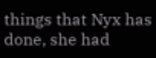things that Nyx has done, she had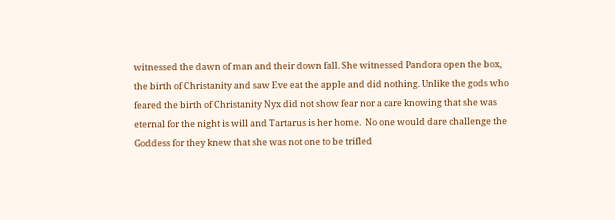witnessed the dawn of man and their down fall. She witnessed Pandora open the box, the birth of Christanity and saw Eve eat the apple and did nothing. Unlike the gods who feared the birth of Christanity Nyx did not show fear nor a care knowing that she was eternal for the night is will and Tartarus is her home.  No one would dare challenge the Goddess for they knew that she was not one to be trifled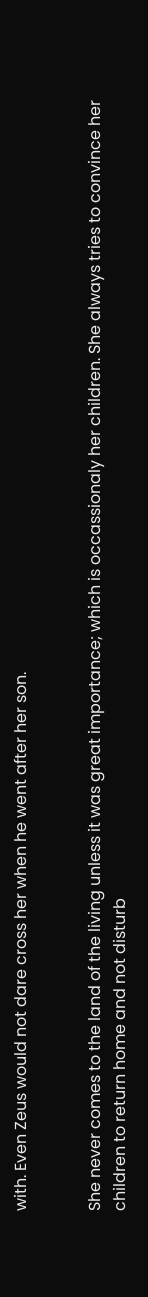with. Even Zeus would not dare cross her when he went after her son.


She never comes to the land of the living unless it was great importance; which is occassionaly her children. She always tries to convince her children to return home and not disturb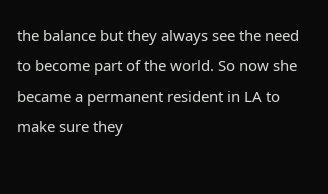the balance but they always see the need to become part of the world. So now she became a permanent resident in LA to make sure they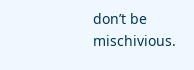don’t be mischivious.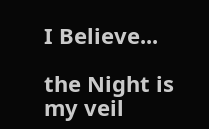I Believe...

the Night is my veil